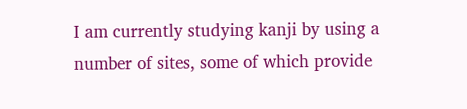I am currently studying kanji by using a number of sites, some of which provide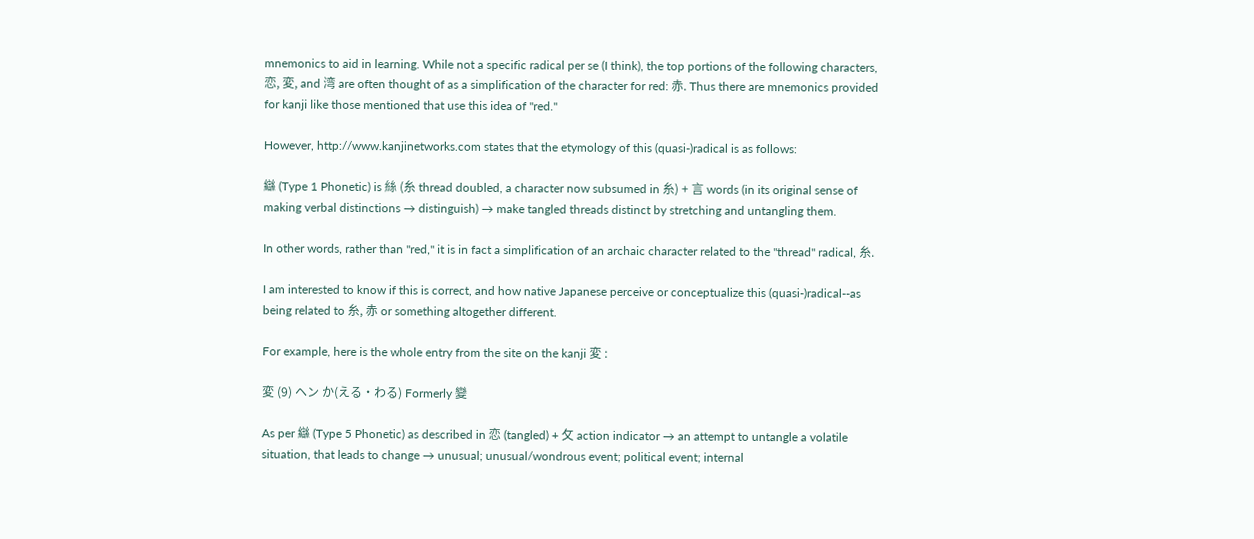mnemonics to aid in learning. While not a specific radical per se (I think), the top portions of the following characters, 恋, 変, and 湾 are often thought of as a simplification of the character for red: 赤. Thus there are mnemonics provided for kanji like those mentioned that use this idea of "red."

However, http://www.kanjinetworks.com states that the etymology of this (quasi-)radical is as follows:

䜌 (Type 1 Phonetic) is 絲 (糸 thread doubled, a character now subsumed in 糸) + 言 words (in its original sense of making verbal distinctions → distinguish) → make tangled threads distinct by stretching and untangling them.

In other words, rather than "red," it is in fact a simplification of an archaic character related to the "thread" radical, 糸.

I am interested to know if this is correct, and how native Japanese perceive or conceptualize this (quasi-)radical--as being related to 糸, 赤 or something altogether different.

For example, here is the whole entry from the site on the kanji 変 :

変 (9) ヘン か(える・わる) Formerly 變

As per 䜌 (Type 5 Phonetic) as described in 恋 (tangled) + 攵 action indicator → an attempt to untangle a volatile situation, that leads to change → unusual; unusual/wondrous event; political event; internal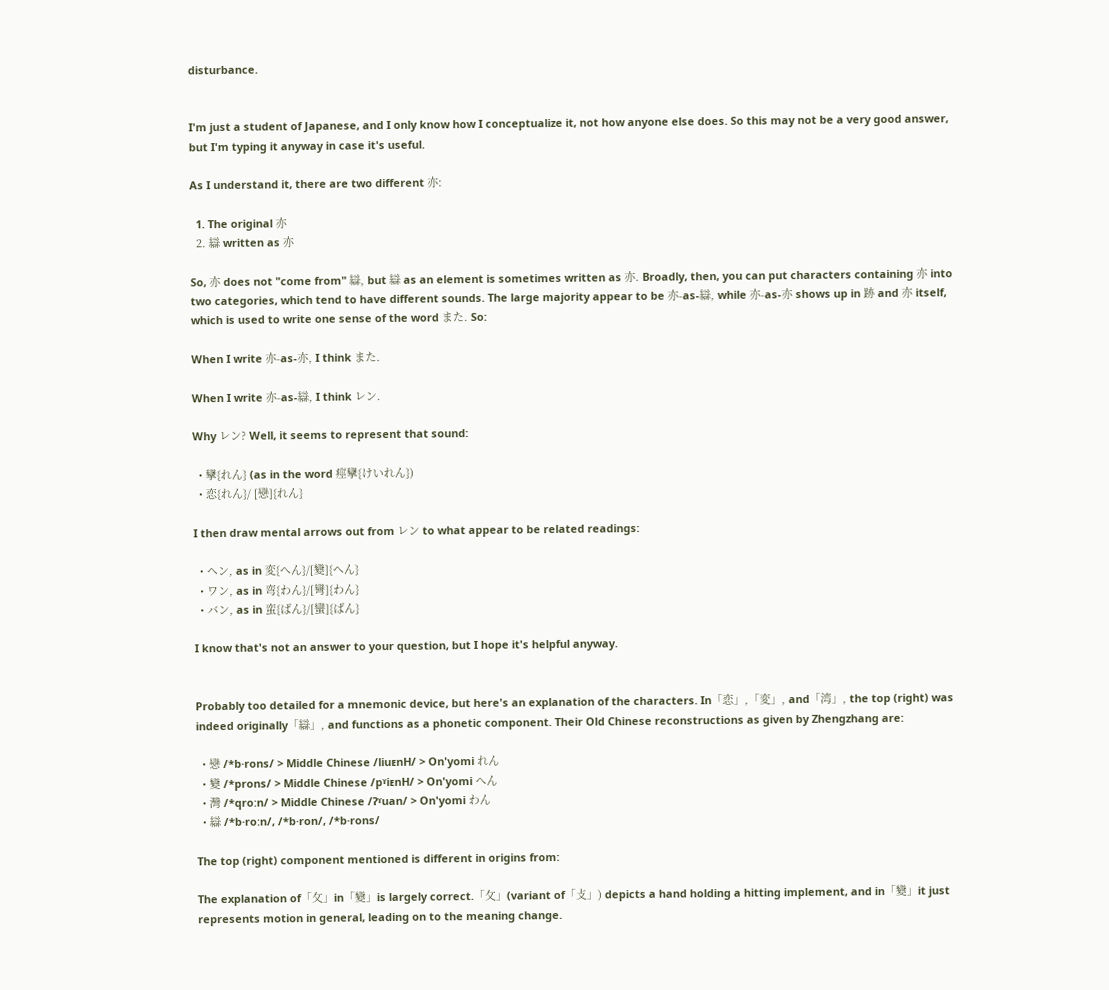disturbance.


I'm just a student of Japanese, and I only know how I conceptualize it, not how anyone else does. So this may not be a very good answer, but I'm typing it anyway in case it's useful.

As I understand it, there are two different 亦:

  1. The original 亦
  2. 䜌 written as 亦

So, 亦 does not "come from" 䜌, but 䜌 as an element is sometimes written as 亦. Broadly, then, you can put characters containing 亦 into two categories, which tend to have different sounds. The large majority appear to be 亦-as-䜌, while 亦-as-亦 shows up in 跡 and 亦 itself, which is used to write one sense of the word また. So:

When I write 亦-as-亦, I think また.

When I write 亦-as-䜌, I think レン.

Why レン? Well, it seems to represent that sound:

  • 攣{れん} (as in the word 痙攣{けいれん})
  • 恋{れん}/ [戀]{れん}

I then draw mental arrows out from レン to what appear to be related readings:

  • ヘン, as in 変{へん}/[變]{へん}
  • ワン, as in 弯{わん}/[彎]{わん}
  • バン, as in 蛮{ばん}/[蠻]{ばん}

I know that's not an answer to your question, but I hope it's helpful anyway.


Probably too detailed for a mnemonic device, but here's an explanation of the characters. In「恋」,「変」, and「湾」, the top (right) was indeed originally「䜌」, and functions as a phonetic component. Their Old Chinese reconstructions as given by Zhengzhang are:

  • 戀 /*b·rons/ > Middle Chinese /liuᴇnH/ > On'yomi れん
  • 變 /*prons/ > Middle Chinese /pˠiᴇnH/ > On'yomi へん
  • 灣 /*qroːn/ > Middle Chinese /ʔˠuan/ > On'yomi わん
  • 䜌 /*b·roːn/, /*b·ron/, /*b·rons/

The top (right) component mentioned is different in origins from:

The explanation of「攵」in「變」is largely correct.「攵」(variant of「攴」) depicts a hand holding a hitting implement, and in「變」it just represents motion in general, leading on to the meaning change.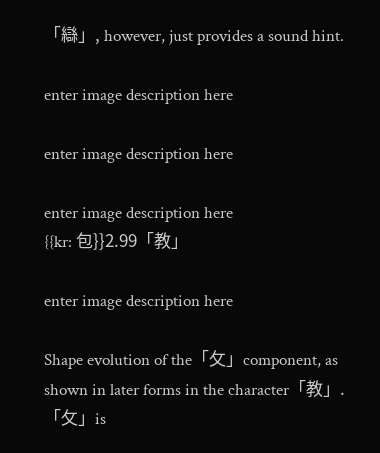「䜌」, however, just provides a sound hint.

enter image description here

enter image description here

enter image description here
{{kr: 包}}2.99「教」

enter image description here

Shape evolution of the「攵」component, as shown in later forms in the character「教」.「攵」is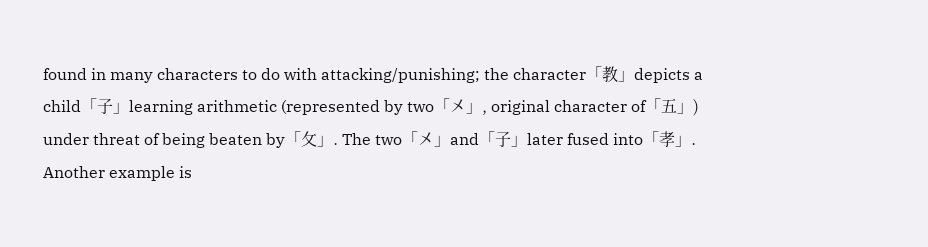found in many characters to do with attacking/punishing; the character「教」depicts a child「子」learning arithmetic (represented by two「㐅」, original character of「五」) under threat of being beaten by「攵」. The two「㐅」and「子」later fused into「孝」. Another example is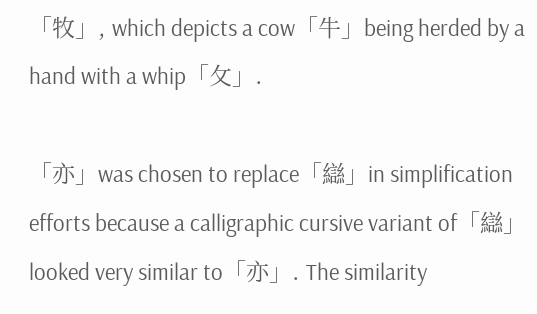「牧」, which depicts a cow「牛」being herded by a hand with a whip「攵」.

「亦」was chosen to replace「䜌」in simplification efforts because a calligraphic cursive variant of「䜌」looked very similar to「亦」. The similarity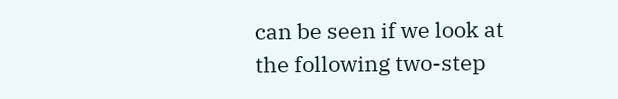can be seen if we look at the following two-step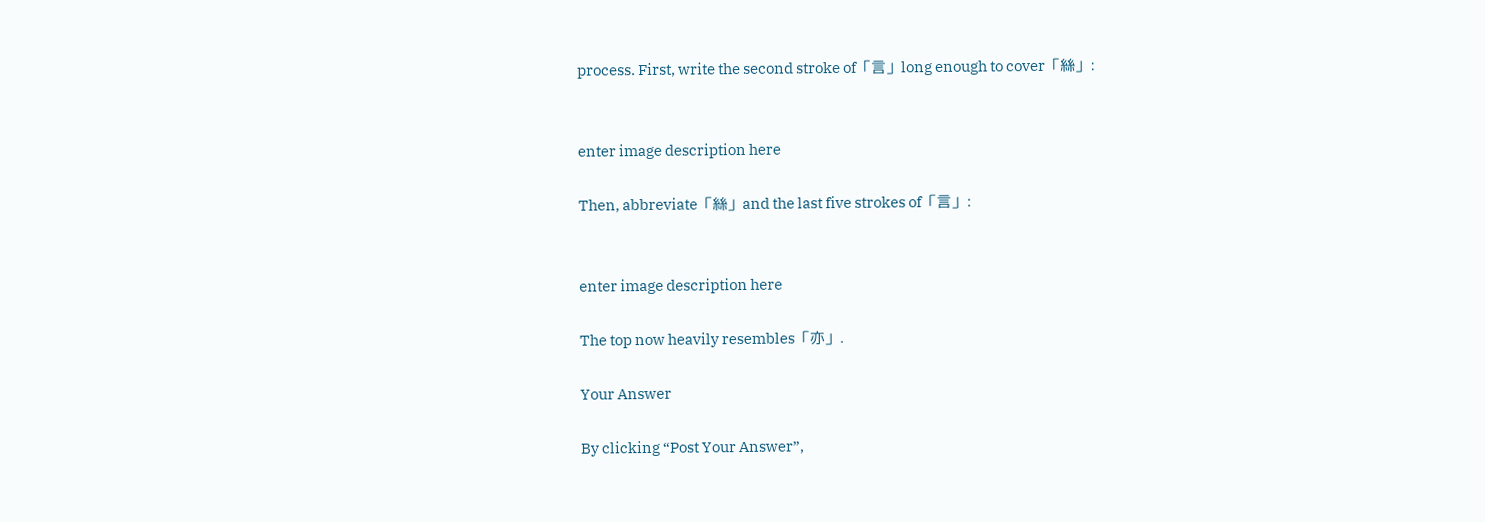process. First, write the second stroke of「言」long enough to cover「絲」:


enter image description here

Then, abbreviate「絲」and the last five strokes of「言」:


enter image description here

The top now heavily resembles「亦」.

Your Answer

By clicking “Post Your Answer”,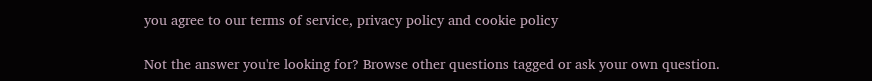you agree to our terms of service, privacy policy and cookie policy

Not the answer you're looking for? Browse other questions tagged or ask your own question.